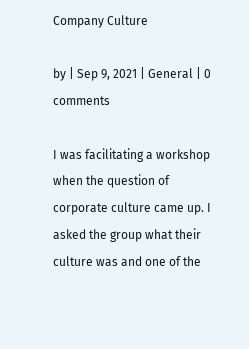Company Culture

by | Sep 9, 2021 | General | 0 comments

I was facilitating a workshop when the question of corporate culture came up. I asked the group what their culture was and one of the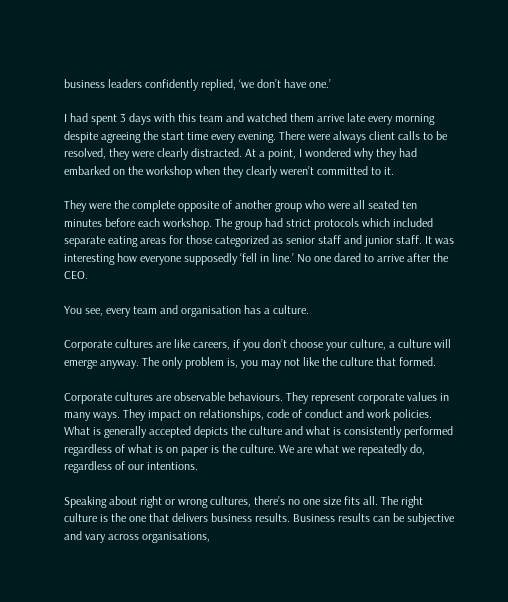business leaders confidently replied, ‘we don’t have one.’

I had spent 3 days with this team and watched them arrive late every morning despite agreeing the start time every evening. There were always client calls to be resolved, they were clearly distracted. At a point, I wondered why they had embarked on the workshop when they clearly weren’t committed to it.

They were the complete opposite of another group who were all seated ten minutes before each workshop. The group had strict protocols which included separate eating areas for those categorized as senior staff and junior staff. It was interesting how everyone supposedly ‘fell in line.’ No one dared to arrive after the CEO.

You see, every team and organisation has a culture.

Corporate cultures are like careers, if you don’t choose your culture, a culture will emerge anyway. The only problem is, you may not like the culture that formed.

Corporate cultures are observable behaviours. They represent corporate values in many ways. They impact on relationships, code of conduct and work policies. What is generally accepted depicts the culture and what is consistently performed regardless of what is on paper is the culture. We are what we repeatedly do, regardless of our intentions.

Speaking about right or wrong cultures, there’s no one size fits all. The right culture is the one that delivers business results. Business results can be subjective and vary across organisations,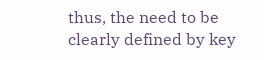thus, the need to be clearly defined by key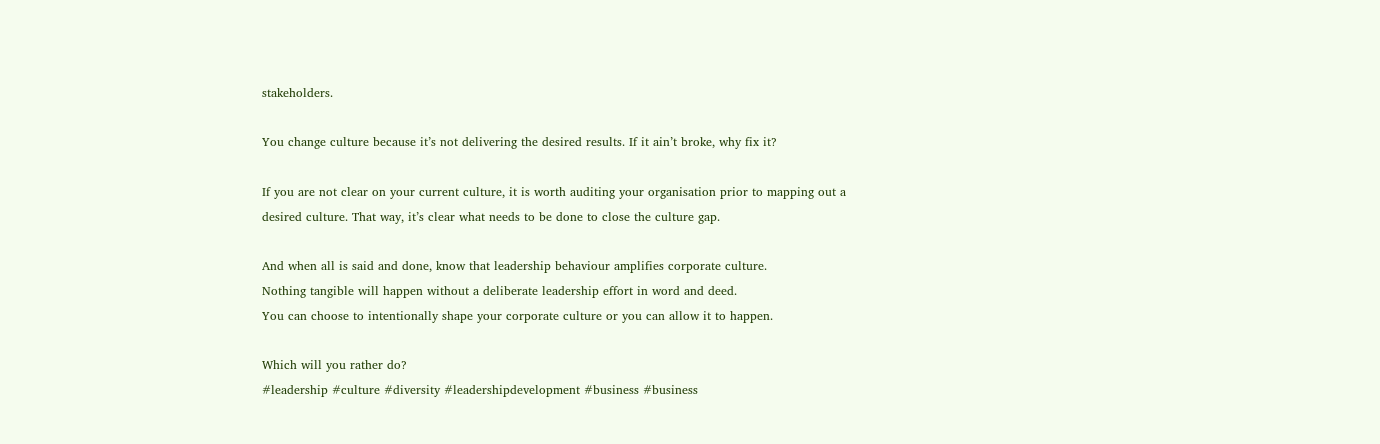stakeholders.

You change culture because it’s not delivering the desired results. If it ain’t broke, why fix it?

If you are not clear on your current culture, it is worth auditing your organisation prior to mapping out a desired culture. That way, it’s clear what needs to be done to close the culture gap.

And when all is said and done, know that leadership behaviour amplifies corporate culture.
Nothing tangible will happen without a deliberate leadership effort in word and deed.
You can choose to intentionally shape your corporate culture or you can allow it to happen.

Which will you rather do?
#leadership #culture #diversity #leadershipdevelopment #business #business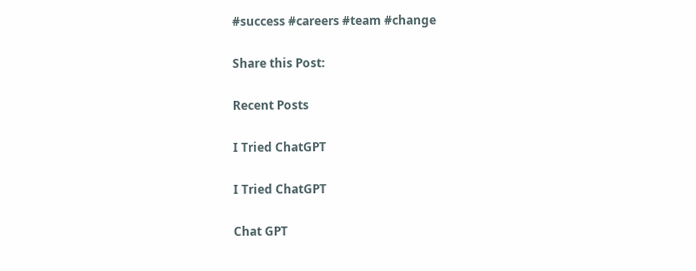#success #careers #team #change

Share this Post:

Recent Posts

I Tried ChatGPT

I Tried ChatGPT

Chat GPT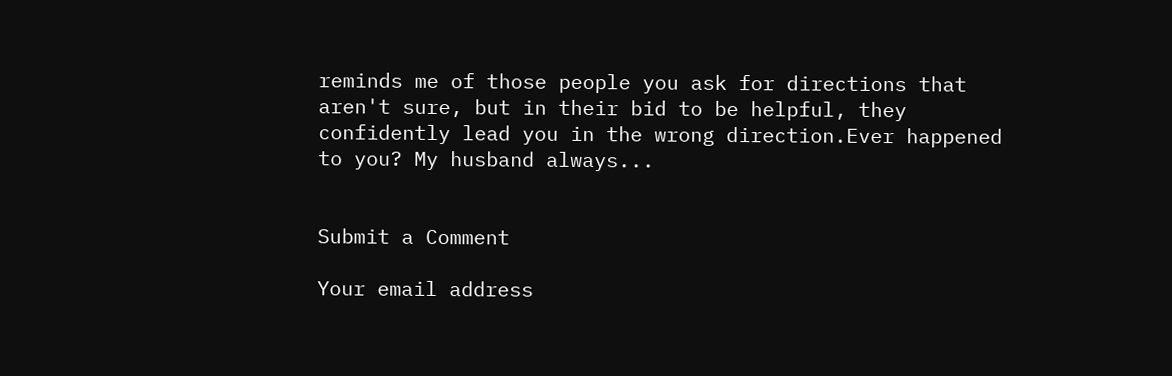reminds me of those people you ask for directions that aren't sure, but in their bid to be helpful, they confidently lead you in the wrong direction.Ever happened to you? My husband always...


Submit a Comment

Your email address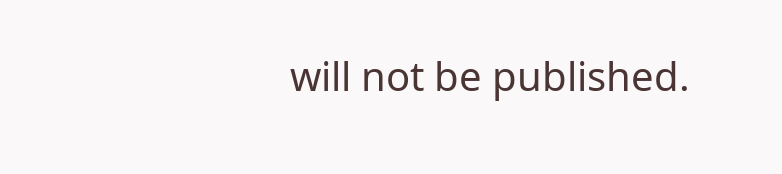will not be published.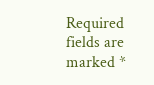Required fields are marked *